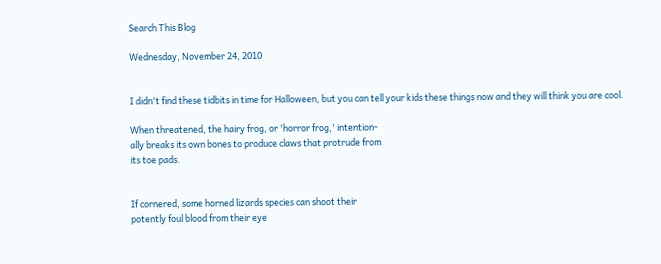Search This Blog

Wednesday, November 24, 2010


I didn't find these tidbits in time for Halloween, but you can tell your kids these things now and they will think you are cool.

When threatened, the hairy frog, or 'horror frog,' intention-
ally breaks its own bones to produce claws that protrude from
its toe pads.


If cornered, some horned lizards species can shoot their
potently foul blood from their eye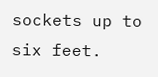sockets up to six feet.